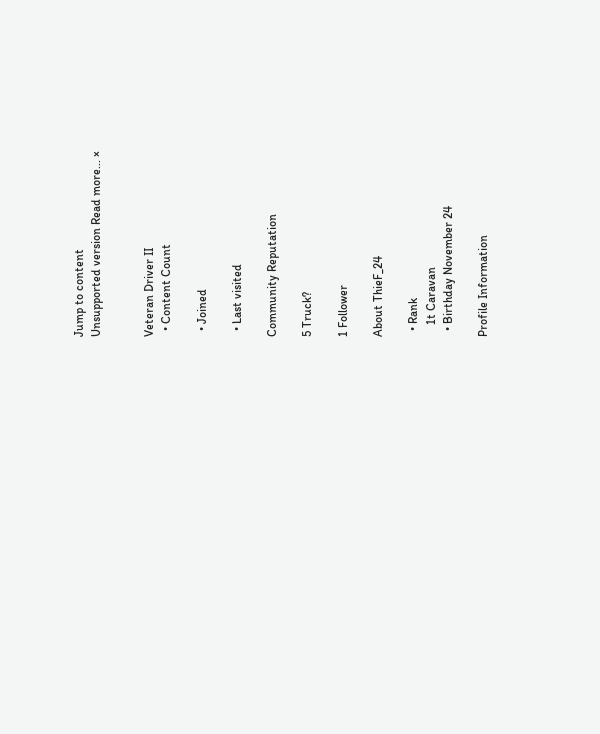Jump to content
Unsupported version Read more... ×


Veteran Driver II
  • Content Count

  • Joined

  • Last visited

Community Reputation

5 Truck?

1 Follower

About ThieF_24

  • Rank
    1t Caravan
  • Birthday November 24

Profile Information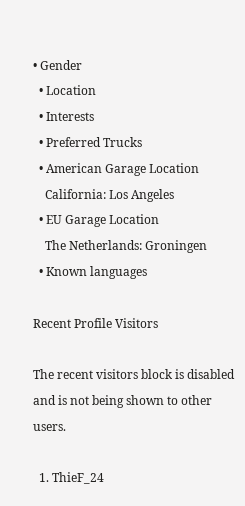• Gender
  • Location
  • Interests
  • Preferred Trucks
  • American Garage Location
    California: Los Angeles
  • EU Garage Location
    The Netherlands: Groningen
  • Known languages

Recent Profile Visitors

The recent visitors block is disabled and is not being shown to other users.

  1. ThieF_24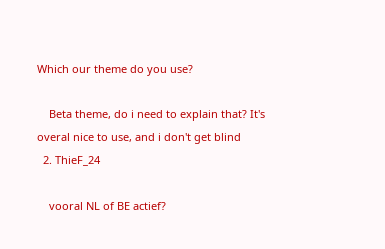Which our theme do you use?

    Beta theme, do i need to explain that? It's overal nice to use, and i don't get blind
  2. ThieF_24

    vooral NL of BE actief?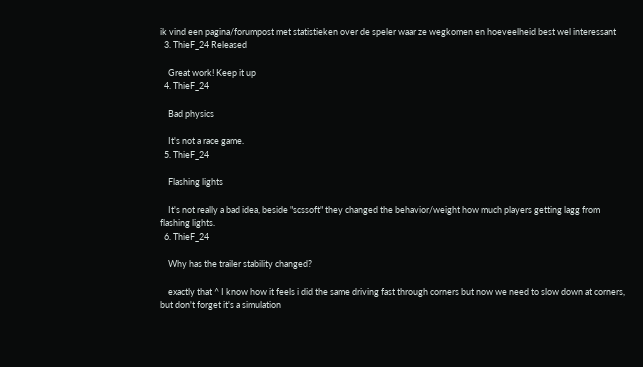ik vind een pagina/forumpost met statistieken over de speler waar ze wegkomen en hoeveelheid best wel interessant
  3. ThieF_24 Released

    Great work! Keep it up
  4. ThieF_24

    Bad physics

    It's not a race game.
  5. ThieF_24

    Flashing lights

    It's not really a bad idea, beside "scssoft" they changed the behavior/weight how much players getting lagg from flashing lights.
  6. ThieF_24

    Why has the trailer stability changed?

    exactly that ^ I know how it feels i did the same driving fast through corners but now we need to slow down at corners, but don't forget it's a simulation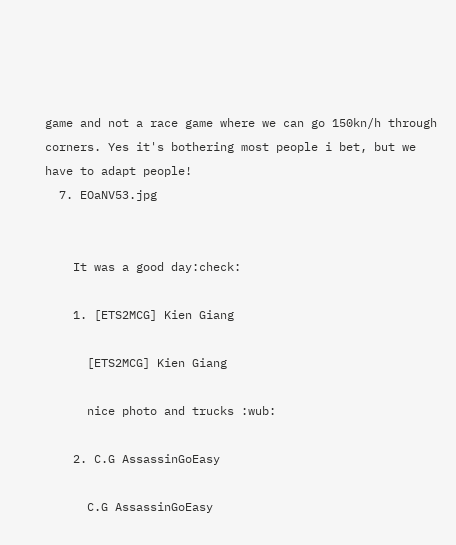game and not a race game where we can go 150kn/h through corners. Yes it's bothering most people i bet, but we have to adapt people!
  7. EOaNV53.jpg


    It was a good day:check:

    1. [ETS2MCG] Kien Giang

      [ETS2MCG] Kien Giang

      nice photo and trucks :wub:

    2. C.G AssassinGoEasy

      C.G AssassinGoEasy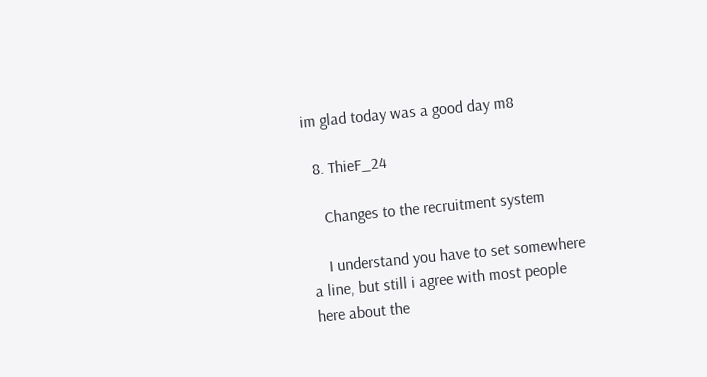im glad today was a good day m8

  8. ThieF_24

    Changes to the recruitment system

    I understand you have to set somewhere a line, but still i agree with most people here about the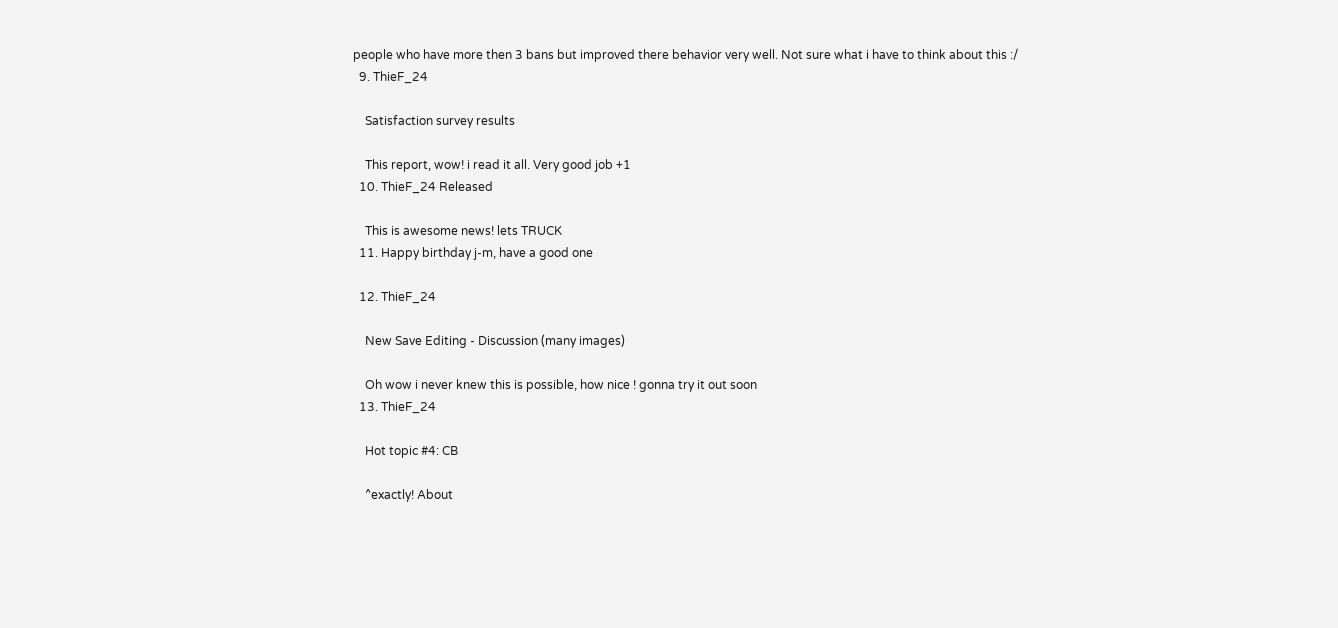people who have more then 3 bans but improved there behavior very well. Not sure what i have to think about this :/
  9. ThieF_24

    Satisfaction survey results

    This report, wow! i read it all. Very good job +1
  10. ThieF_24 Released

    This is awesome news! lets TRUCK
  11. Happy birthday j-m, have a good one

  12. ThieF_24

    New Save Editing - Discussion (many images)

    Oh wow i never knew this is possible, how nice ! gonna try it out soon
  13. ThieF_24

    Hot topic #4: CB

    ^exactly! About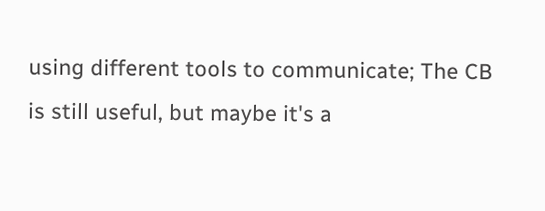using different tools to communicate; The CB is still useful, but maybe it's a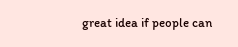great idea if people can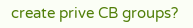create prive CB groups?